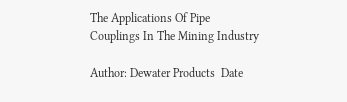The Applications Of Pipe Couplings In The Mining Industry

Author: Dewater Products  Date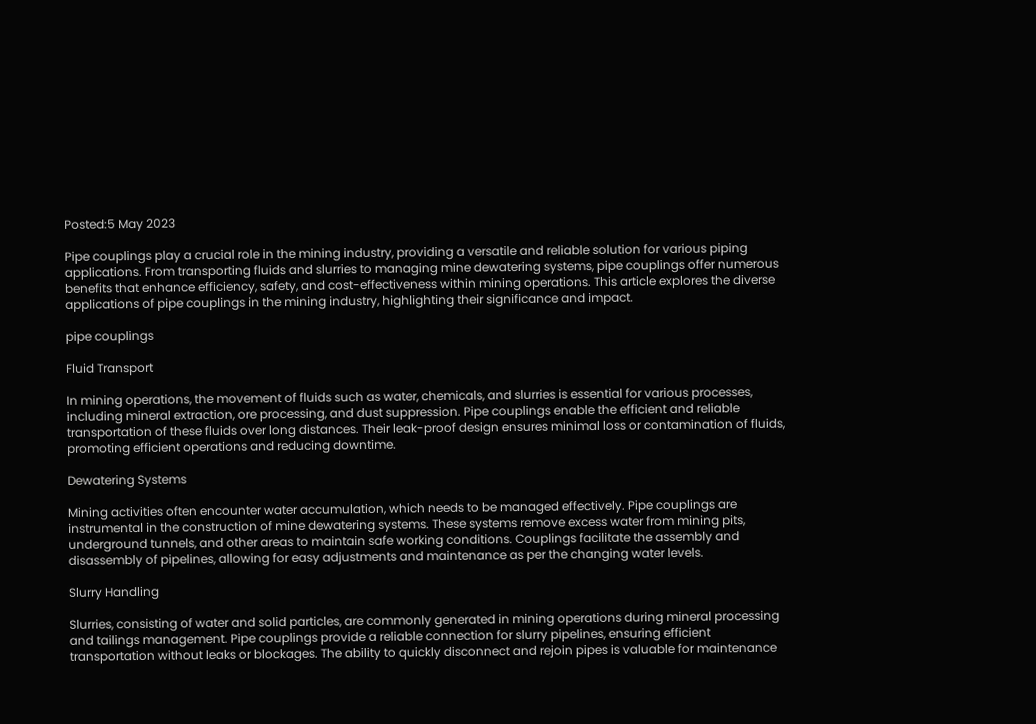Posted:5 May 2023

Pipe couplings play a crucial role in the mining industry, providing a versatile and reliable solution for various piping applications. From transporting fluids and slurries to managing mine dewatering systems, pipe couplings offer numerous benefits that enhance efficiency, safety, and cost-effectiveness within mining operations. This article explores the diverse applications of pipe couplings in the mining industry, highlighting their significance and impact.

pipe couplings

Fluid Transport

In mining operations, the movement of fluids such as water, chemicals, and slurries is essential for various processes, including mineral extraction, ore processing, and dust suppression. Pipe couplings enable the efficient and reliable transportation of these fluids over long distances. Their leak-proof design ensures minimal loss or contamination of fluids, promoting efficient operations and reducing downtime.

Dewatering Systems

Mining activities often encounter water accumulation, which needs to be managed effectively. Pipe couplings are instrumental in the construction of mine dewatering systems. These systems remove excess water from mining pits, underground tunnels, and other areas to maintain safe working conditions. Couplings facilitate the assembly and disassembly of pipelines, allowing for easy adjustments and maintenance as per the changing water levels.

Slurry Handling

Slurries, consisting of water and solid particles, are commonly generated in mining operations during mineral processing and tailings management. Pipe couplings provide a reliable connection for slurry pipelines, ensuring efficient transportation without leaks or blockages. The ability to quickly disconnect and rejoin pipes is valuable for maintenance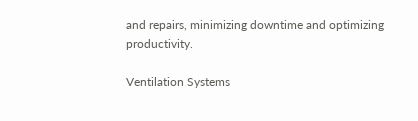and repairs, minimizing downtime and optimizing productivity.

Ventilation Systems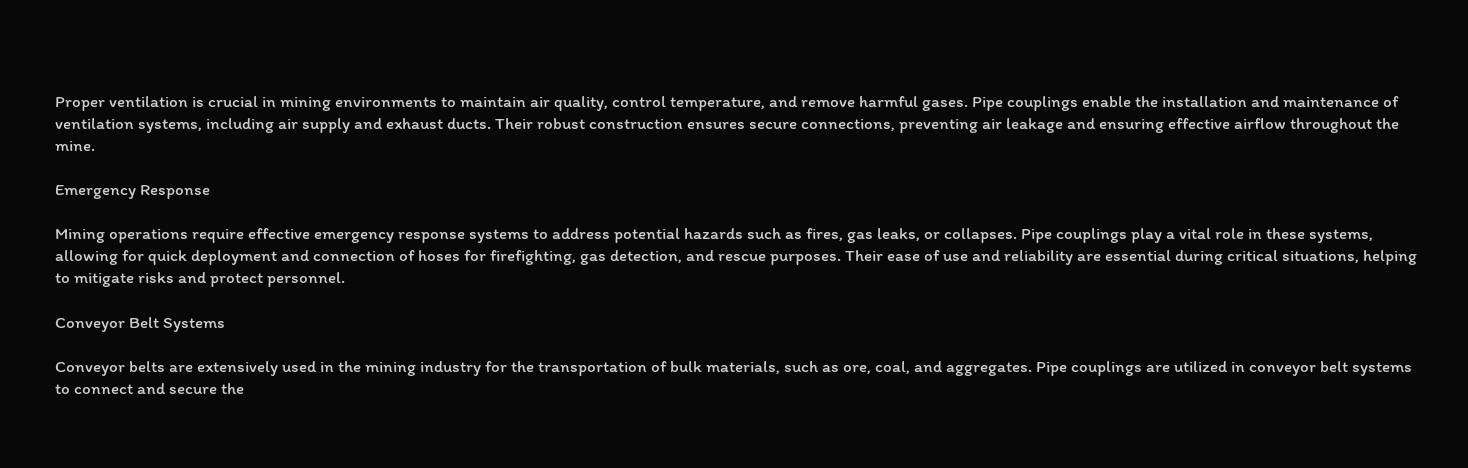Proper ventilation is crucial in mining environments to maintain air quality, control temperature, and remove harmful gases. Pipe couplings enable the installation and maintenance of ventilation systems, including air supply and exhaust ducts. Their robust construction ensures secure connections, preventing air leakage and ensuring effective airflow throughout the mine.

Emergency Response

Mining operations require effective emergency response systems to address potential hazards such as fires, gas leaks, or collapses. Pipe couplings play a vital role in these systems, allowing for quick deployment and connection of hoses for firefighting, gas detection, and rescue purposes. Their ease of use and reliability are essential during critical situations, helping to mitigate risks and protect personnel.

Conveyor Belt Systems

Conveyor belts are extensively used in the mining industry for the transportation of bulk materials, such as ore, coal, and aggregates. Pipe couplings are utilized in conveyor belt systems to connect and secure the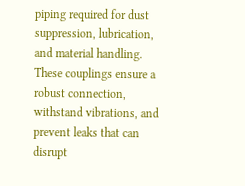piping required for dust suppression, lubrication, and material handling. These couplings ensure a robust connection, withstand vibrations, and prevent leaks that can disrupt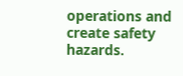operations and create safety hazards.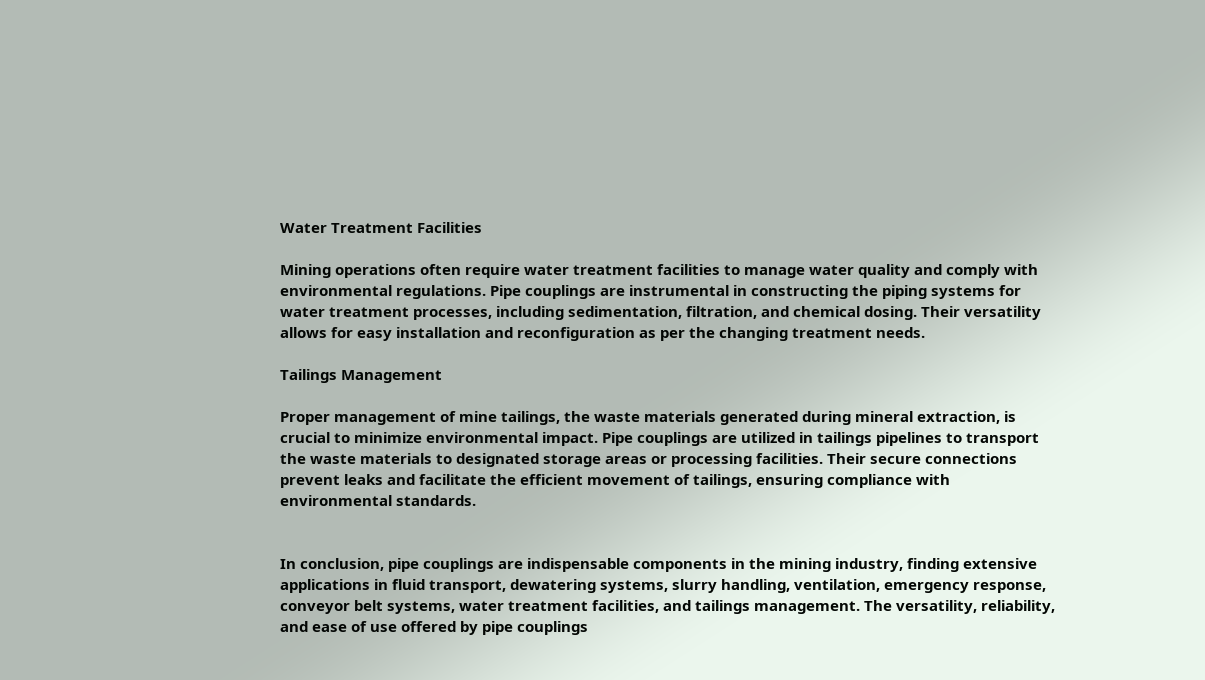Water Treatment Facilities

Mining operations often require water treatment facilities to manage water quality and comply with environmental regulations. Pipe couplings are instrumental in constructing the piping systems for water treatment processes, including sedimentation, filtration, and chemical dosing. Their versatility allows for easy installation and reconfiguration as per the changing treatment needs.

Tailings Management

Proper management of mine tailings, the waste materials generated during mineral extraction, is crucial to minimize environmental impact. Pipe couplings are utilized in tailings pipelines to transport the waste materials to designated storage areas or processing facilities. Their secure connections prevent leaks and facilitate the efficient movement of tailings, ensuring compliance with environmental standards.


In conclusion, pipe couplings are indispensable components in the mining industry, finding extensive applications in fluid transport, dewatering systems, slurry handling, ventilation, emergency response, conveyor belt systems, water treatment facilities, and tailings management. The versatility, reliability, and ease of use offered by pipe couplings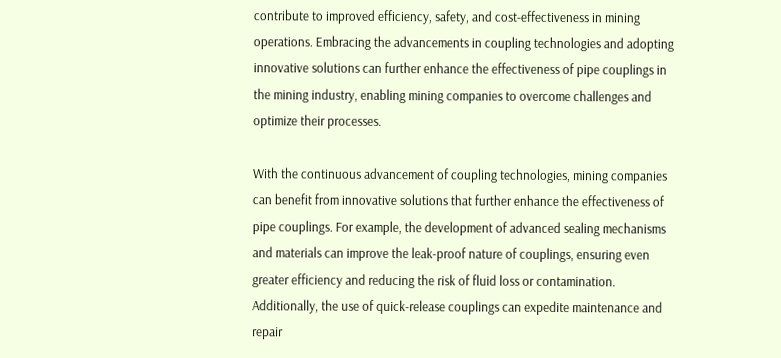contribute to improved efficiency, safety, and cost-effectiveness in mining operations. Embracing the advancements in coupling technologies and adopting innovative solutions can further enhance the effectiveness of pipe couplings in the mining industry, enabling mining companies to overcome challenges and optimize their processes.

With the continuous advancement of coupling technologies, mining companies can benefit from innovative solutions that further enhance the effectiveness of pipe couplings. For example, the development of advanced sealing mechanisms and materials can improve the leak-proof nature of couplings, ensuring even greater efficiency and reducing the risk of fluid loss or contamination. Additionally, the use of quick-release couplings can expedite maintenance and repair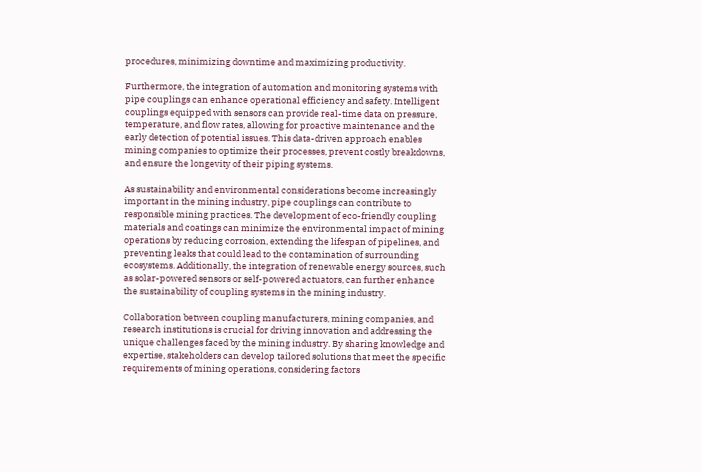procedures, minimizing downtime and maximizing productivity.

Furthermore, the integration of automation and monitoring systems with pipe couplings can enhance operational efficiency and safety. Intelligent couplings equipped with sensors can provide real-time data on pressure, temperature, and flow rates, allowing for proactive maintenance and the early detection of potential issues. This data-driven approach enables mining companies to optimize their processes, prevent costly breakdowns, and ensure the longevity of their piping systems.

As sustainability and environmental considerations become increasingly important in the mining industry, pipe couplings can contribute to responsible mining practices. The development of eco-friendly coupling materials and coatings can minimize the environmental impact of mining operations by reducing corrosion, extending the lifespan of pipelines, and preventing leaks that could lead to the contamination of surrounding ecosystems. Additionally, the integration of renewable energy sources, such as solar-powered sensors or self-powered actuators, can further enhance the sustainability of coupling systems in the mining industry.

Collaboration between coupling manufacturers, mining companies, and research institutions is crucial for driving innovation and addressing the unique challenges faced by the mining industry. By sharing knowledge and expertise, stakeholders can develop tailored solutions that meet the specific requirements of mining operations, considering factors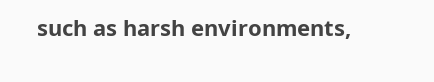such as harsh environments,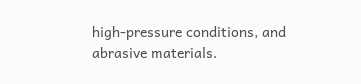high-pressure conditions, and abrasive materials.